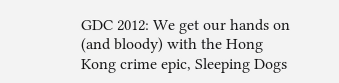GDC 2012: We get our hands on (and bloody) with the Hong Kong crime epic, Sleeping Dogs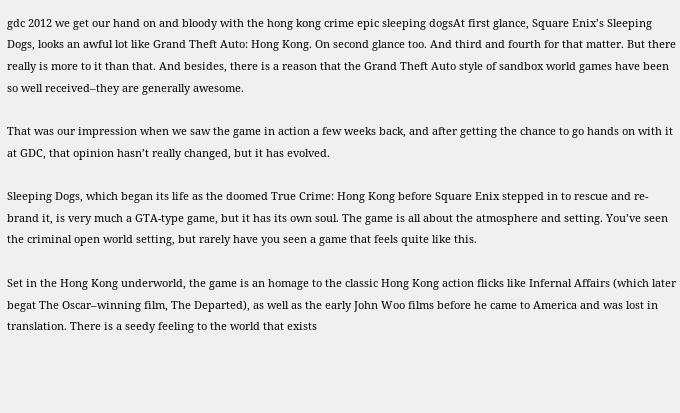gdc 2012 we get our hand on and bloody with the hong kong crime epic sleeping dogsAt first glance, Square Enix’s Sleeping Dogs, looks an awful lot like Grand Theft Auto: Hong Kong. On second glance too. And third and fourth for that matter. But there really is more to it than that. And besides, there is a reason that the Grand Theft Auto style of sandbox world games have been so well received–they are generally awesome.

That was our impression when we saw the game in action a few weeks back, and after getting the chance to go hands on with it at GDC, that opinion hasn’t really changed, but it has evolved.

Sleeping Dogs, which began its life as the doomed True Crime: Hong Kong before Square Enix stepped in to rescue and re-brand it, is very much a GTA-type game, but it has its own soul. The game is all about the atmosphere and setting. You’ve seen the criminal open world setting, but rarely have you seen a game that feels quite like this.

Set in the Hong Kong underworld, the game is an homage to the classic Hong Kong action flicks like Infernal Affairs (which later begat The Oscar–winning film, The Departed), as well as the early John Woo films before he came to America and was lost in translation. There is a seedy feeling to the world that exists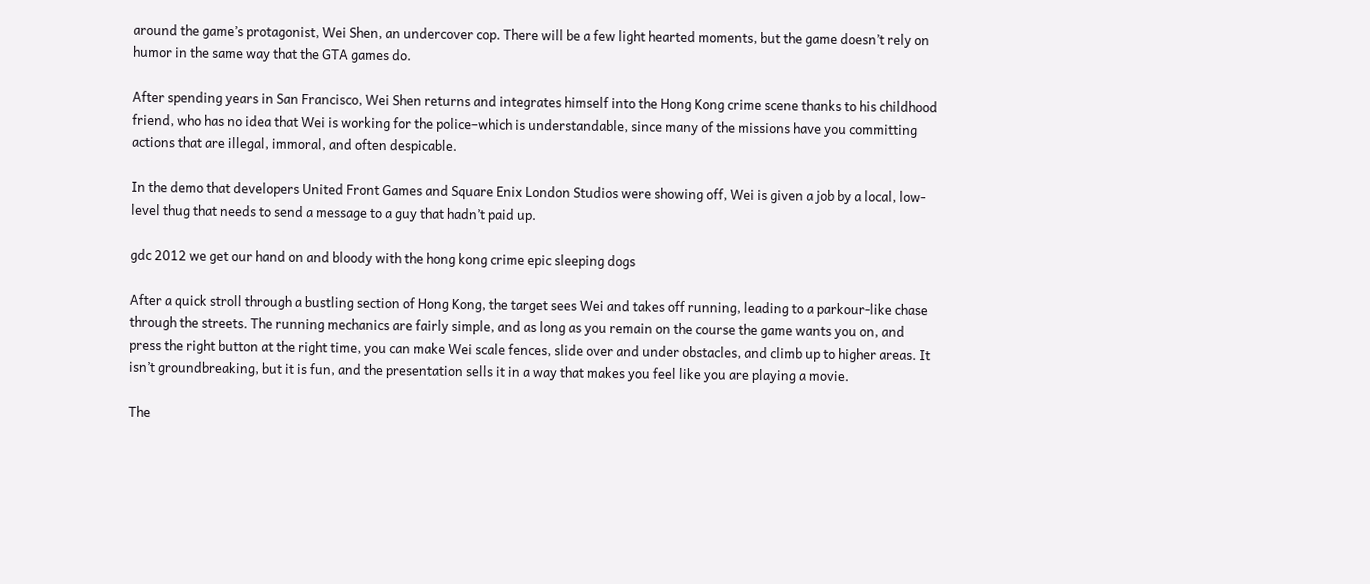around the game’s protagonist, Wei Shen, an undercover cop. There will be a few light hearted moments, but the game doesn’t rely on humor in the same way that the GTA games do.

After spending years in San Francisco, Wei Shen returns and integrates himself into the Hong Kong crime scene thanks to his childhood friend, who has no idea that Wei is working for the police–which is understandable, since many of the missions have you committing actions that are illegal, immoral, and often despicable.

In the demo that developers United Front Games and Square Enix London Studios were showing off, Wei is given a job by a local, low-level thug that needs to send a message to a guy that hadn’t paid up.

gdc 2012 we get our hand on and bloody with the hong kong crime epic sleeping dogs

After a quick stroll through a bustling section of Hong Kong, the target sees Wei and takes off running, leading to a parkour-like chase through the streets. The running mechanics are fairly simple, and as long as you remain on the course the game wants you on, and press the right button at the right time, you can make Wei scale fences, slide over and under obstacles, and climb up to higher areas. It isn’t groundbreaking, but it is fun, and the presentation sells it in a way that makes you feel like you are playing a movie.

The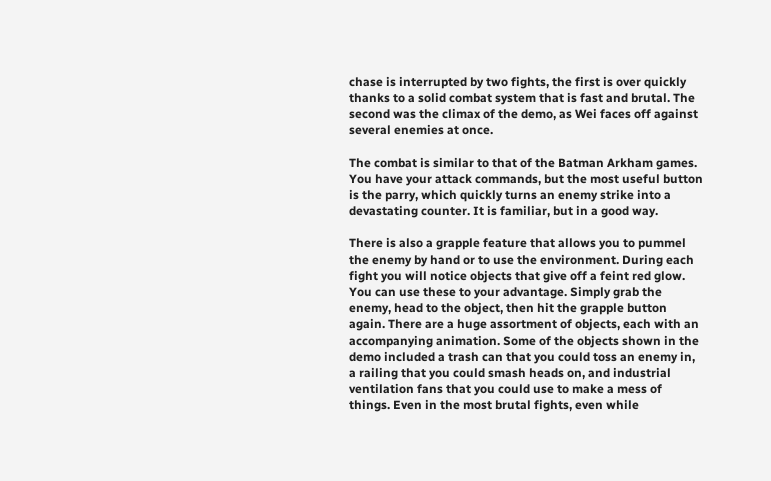chase is interrupted by two fights, the first is over quickly thanks to a solid combat system that is fast and brutal. The second was the climax of the demo, as Wei faces off against several enemies at once.

The combat is similar to that of the Batman Arkham games. You have your attack commands, but the most useful button is the parry, which quickly turns an enemy strike into a devastating counter. It is familiar, but in a good way.

There is also a grapple feature that allows you to pummel the enemy by hand or to use the environment. During each fight you will notice objects that give off a feint red glow. You can use these to your advantage. Simply grab the enemy, head to the object, then hit the grapple button again. There are a huge assortment of objects, each with an accompanying animation. Some of the objects shown in the demo included a trash can that you could toss an enemy in, a railing that you could smash heads on, and industrial ventilation fans that you could use to make a mess of things. Even in the most brutal fights, even while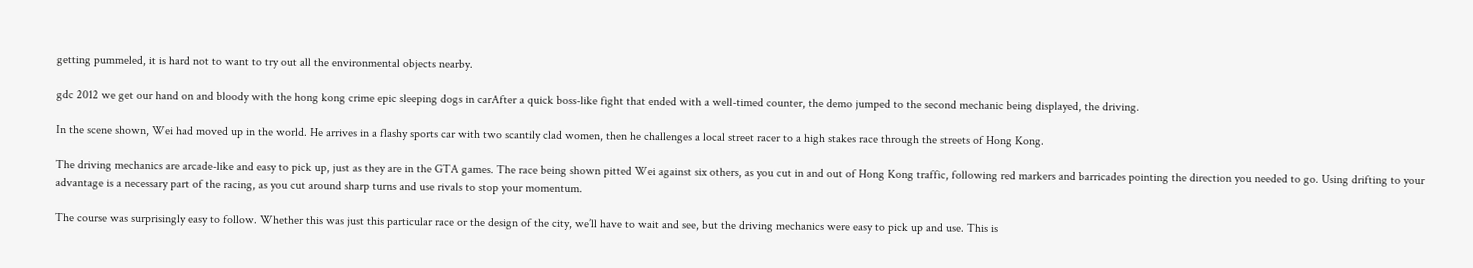getting pummeled, it is hard not to want to try out all the environmental objects nearby.

gdc 2012 we get our hand on and bloody with the hong kong crime epic sleeping dogs in carAfter a quick boss-like fight that ended with a well-timed counter, the demo jumped to the second mechanic being displayed, the driving.

In the scene shown, Wei had moved up in the world. He arrives in a flashy sports car with two scantily clad women, then he challenges a local street racer to a high stakes race through the streets of Hong Kong.

The driving mechanics are arcade-like and easy to pick up, just as they are in the GTA games. The race being shown pitted Wei against six others, as you cut in and out of Hong Kong traffic, following red markers and barricades pointing the direction you needed to go. Using drifting to your advantage is a necessary part of the racing, as you cut around sharp turns and use rivals to stop your momentum.

The course was surprisingly easy to follow. Whether this was just this particular race or the design of the city, we’ll have to wait and see, but the driving mechanics were easy to pick up and use. This is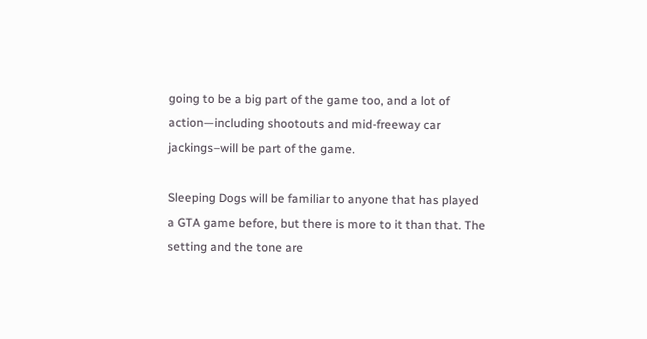going to be a big part of the game too, and a lot of action—including shootouts and mid-freeway car jackings–will be part of the game.

Sleeping Dogs will be familiar to anyone that has played a GTA game before, but there is more to it than that. The setting and the tone are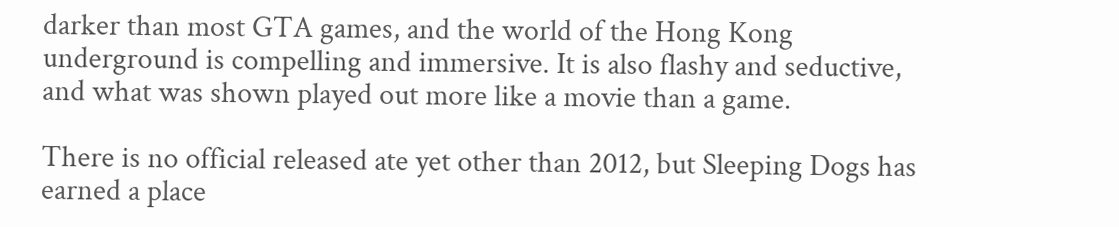darker than most GTA games, and the world of the Hong Kong underground is compelling and immersive. It is also flashy and seductive, and what was shown played out more like a movie than a game.

There is no official released ate yet other than 2012, but Sleeping Dogs has earned a place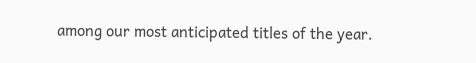among our most anticipated titles of the year.